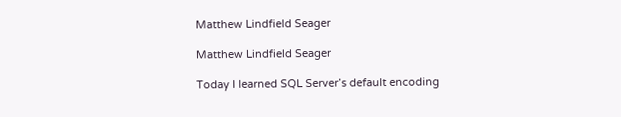Matthew Lindfield Seager

Matthew Lindfield Seager

Today I learned SQL Server’s default encoding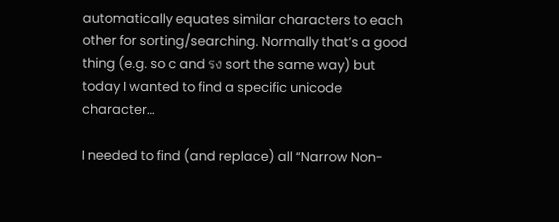automatically equates similar characters to each other for sorting/searching. Normally that’s a good thing (e.g. so c and รง sort the same way) but today I wanted to find a specific unicode character…

I needed to find (and replace) all “Narrow Non-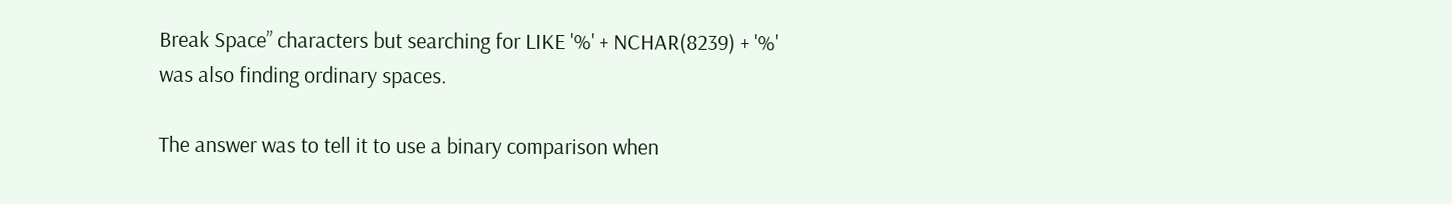Break Space” characters but searching for LIKE '%' + NCHAR(8239) + '%' was also finding ordinary spaces.

The answer was to tell it to use a binary comparison when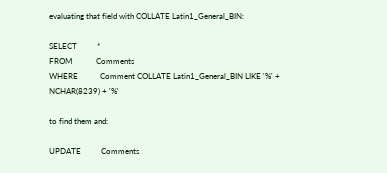evaluating that field with COLLATE Latin1_General_BIN:

SELECT          *
FROM            Comments
WHERE           Comment COLLATE Latin1_General_BIN LIKE '%' + NCHAR(8239) + '%'

to find them and:

UPDATE          Comments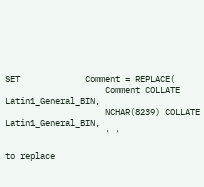SET             Comment = REPLACE(
                    Comment COLLATE Latin1_General_BIN,
                    NCHAR(8239) COLLATE Latin1_General_BIN,
                    ' '

to replace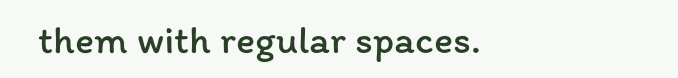them with regular spaces.